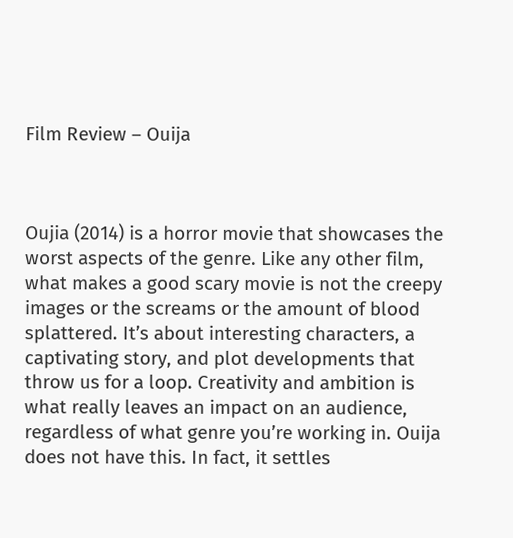Film Review – Ouija



Oujia (2014) is a horror movie that showcases the worst aspects of the genre. Like any other film, what makes a good scary movie is not the creepy images or the screams or the amount of blood splattered. It’s about interesting characters, a captivating story, and plot developments that throw us for a loop. Creativity and ambition is what really leaves an impact on an audience, regardless of what genre you’re working in. Ouija does not have this. In fact, it settles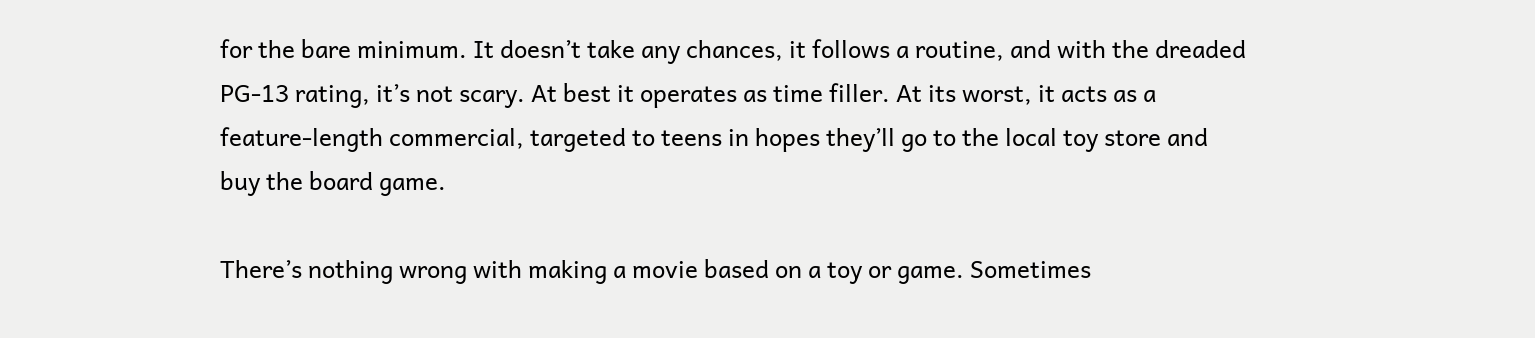for the bare minimum. It doesn’t take any chances, it follows a routine, and with the dreaded PG-13 rating, it’s not scary. At best it operates as time filler. At its worst, it acts as a feature-length commercial, targeted to teens in hopes they’ll go to the local toy store and buy the board game.

There’s nothing wrong with making a movie based on a toy or game. Sometimes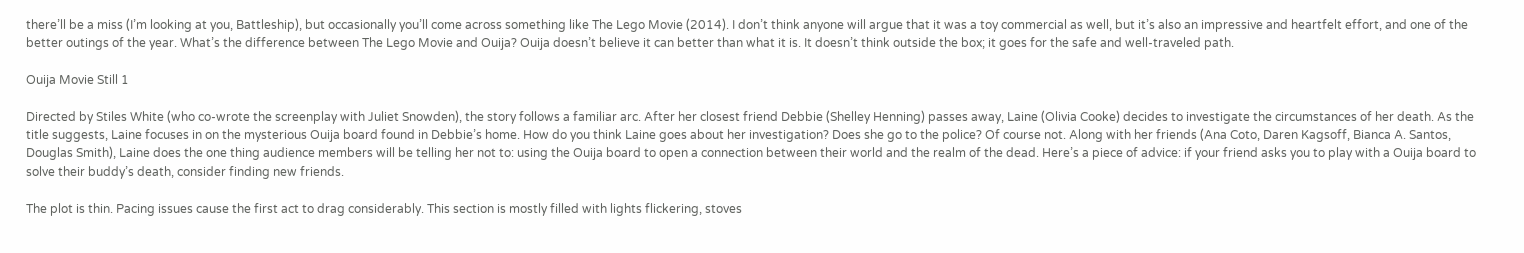there’ll be a miss (I’m looking at you, Battleship), but occasionally you’ll come across something like The Lego Movie (2014). I don’t think anyone will argue that it was a toy commercial as well, but it’s also an impressive and heartfelt effort, and one of the better outings of the year. What’s the difference between The Lego Movie and Ouija? Ouija doesn’t believe it can better than what it is. It doesn’t think outside the box; it goes for the safe and well-traveled path.

Ouija Movie Still 1

Directed by Stiles White (who co-wrote the screenplay with Juliet Snowden), the story follows a familiar arc. After her closest friend Debbie (Shelley Henning) passes away, Laine (Olivia Cooke) decides to investigate the circumstances of her death. As the title suggests, Laine focuses in on the mysterious Ouija board found in Debbie’s home. How do you think Laine goes about her investigation? Does she go to the police? Of course not. Along with her friends (Ana Coto, Daren Kagsoff, Bianca A. Santos, Douglas Smith), Laine does the one thing audience members will be telling her not to: using the Ouija board to open a connection between their world and the realm of the dead. Here’s a piece of advice: if your friend asks you to play with a Ouija board to solve their buddy’s death, consider finding new friends.

The plot is thin. Pacing issues cause the first act to drag considerably. This section is mostly filled with lights flickering, stoves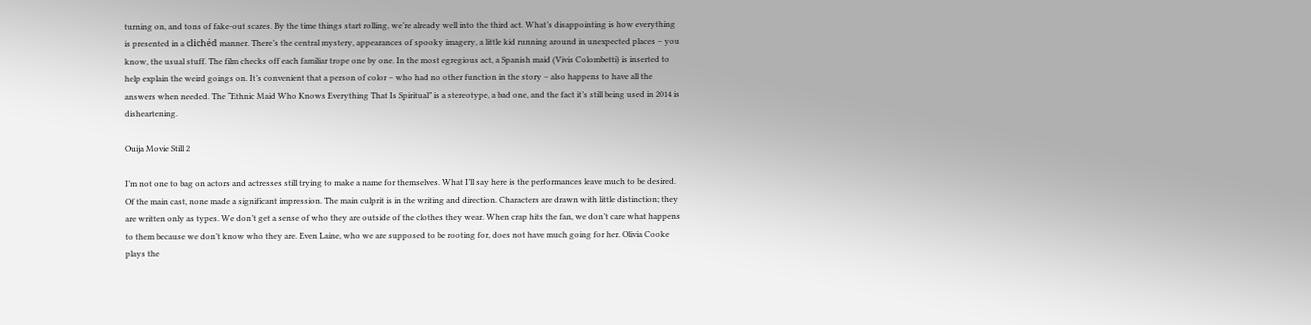turning on, and tons of fake-out scares. By the time things start rolling, we’re already well into the third act. What’s disappointing is how everything is presented in a clichéd manner. There’s the central mystery, appearances of spooky imagery, a little kid running around in unexpected places – you know, the usual stuff. The film checks off each familiar trope one by one. In the most egregious act, a Spanish maid (Vivis Colombetti) is inserted to help explain the weird goings on. It’s convenient that a person of color – who had no other function in the story – also happens to have all the answers when needed. The “Ethnic Maid Who Knows Everything That Is Spiritual” is a stereotype, a bad one, and the fact it’s still being used in 2014 is disheartening.

Ouija Movie Still 2

I’m not one to bag on actors and actresses still trying to make a name for themselves. What I’ll say here is the performances leave much to be desired. Of the main cast, none made a significant impression. The main culprit is in the writing and direction. Characters are drawn with little distinction; they are written only as types. We don’t get a sense of who they are outside of the clothes they wear. When crap hits the fan, we don’t care what happens to them because we don’t know who they are. Even Laine, who we are supposed to be rooting for, does not have much going for her. Olivia Cooke plays the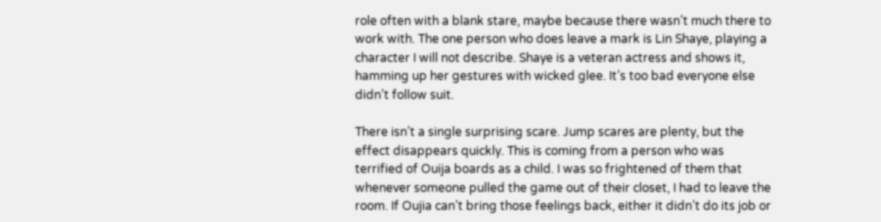role often with a blank stare, maybe because there wasn’t much there to work with. The one person who does leave a mark is Lin Shaye, playing a character I will not describe. Shaye is a veteran actress and shows it, hamming up her gestures with wicked glee. It’s too bad everyone else didn’t follow suit.

There isn’t a single surprising scare. Jump scares are plenty, but the effect disappears quickly. This is coming from a person who was terrified of Ouija boards as a child. I was so frightened of them that whenever someone pulled the game out of their closet, I had to leave the room. If Oujia can’t bring those feelings back, either it didn’t do its job or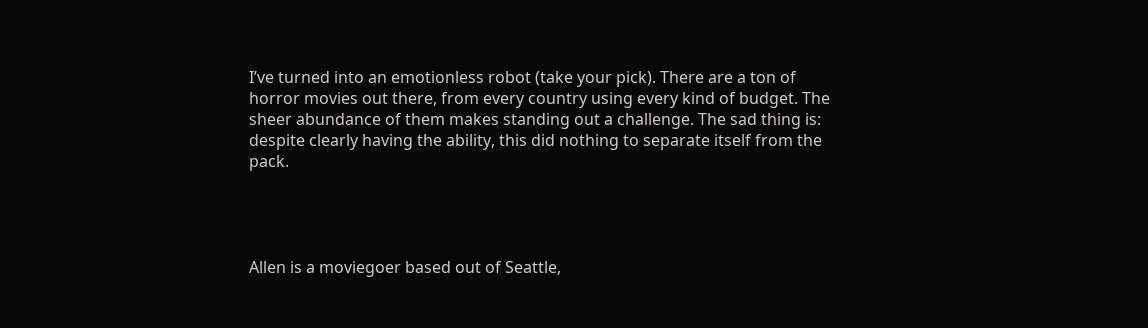I’ve turned into an emotionless robot (take your pick). There are a ton of horror movies out there, from every country using every kind of budget. The sheer abundance of them makes standing out a challenge. The sad thing is: despite clearly having the ability, this did nothing to separate itself from the pack.




Allen is a moviegoer based out of Seattle,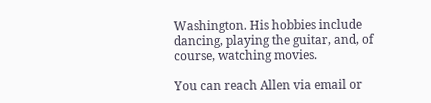Washington. His hobbies include dancing, playing the guitar, and, of course, watching movies.

You can reach Allen via email or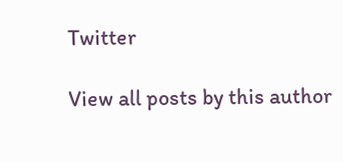Twitter

View all posts by this author